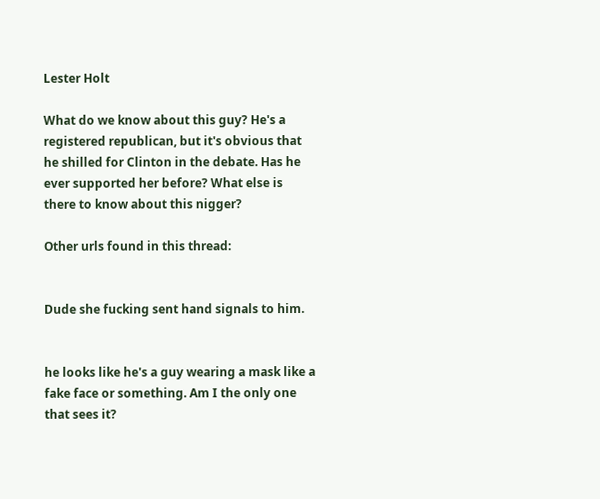Lester Holt

What do we know about this guy? He's a registered republican, but it's obvious that he shilled for Clinton in the debate. Has he ever supported her before? What else is there to know about this nigger?

Other urls found in this thread:


Dude she fucking sent hand signals to him.


he looks like he's a guy wearing a mask like a fake face or something. Am I the only one that sees it?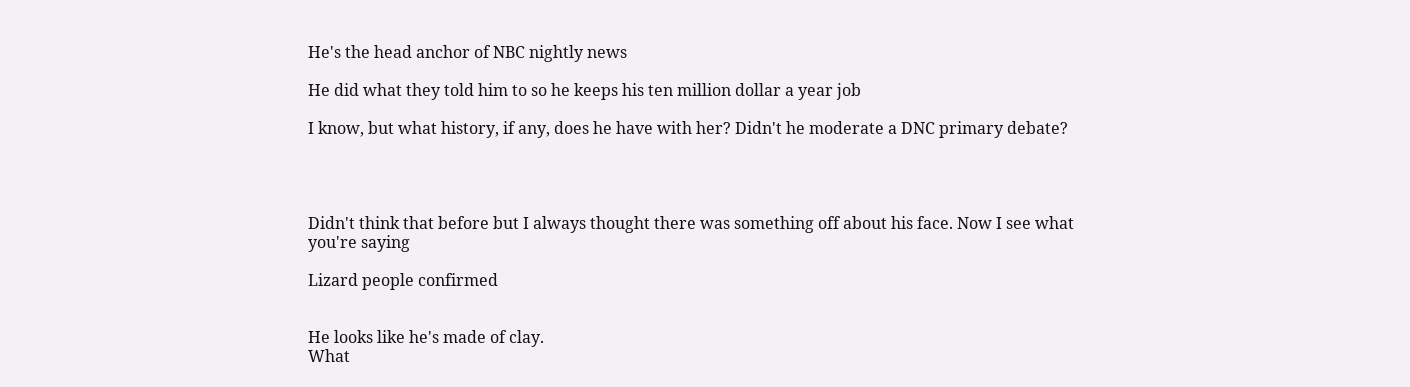He's the head anchor of NBC nightly news

He did what they told him to so he keeps his ten million dollar a year job

I know, but what history, if any, does he have with her? Didn't he moderate a DNC primary debate?




Didn't think that before but I always thought there was something off about his face. Now I see what you're saying

Lizard people confirmed


He looks like he's made of clay.
What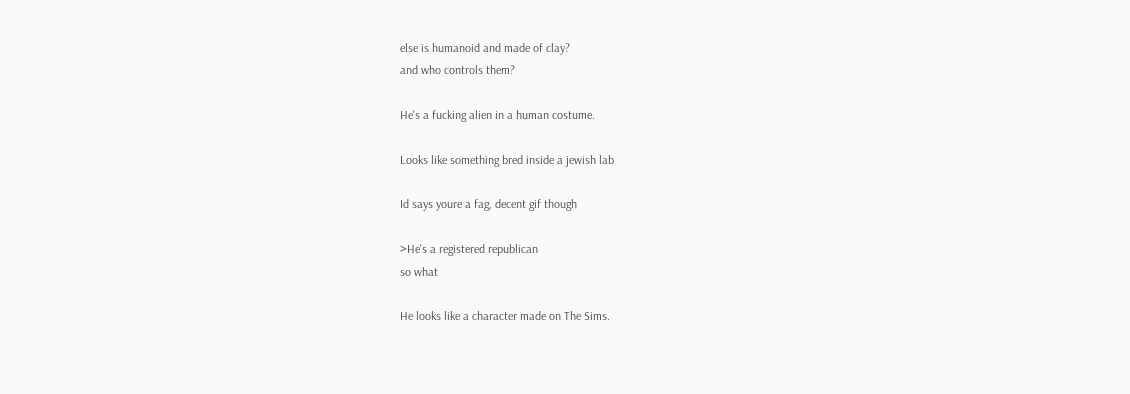else is humanoid and made of clay?
and who controls them?

He's a fucking alien in a human costume.

Looks like something bred inside a jewish lab

Id says youre a fag, decent gif though

>He's a registered republican
so what

He looks like a character made on The Sims.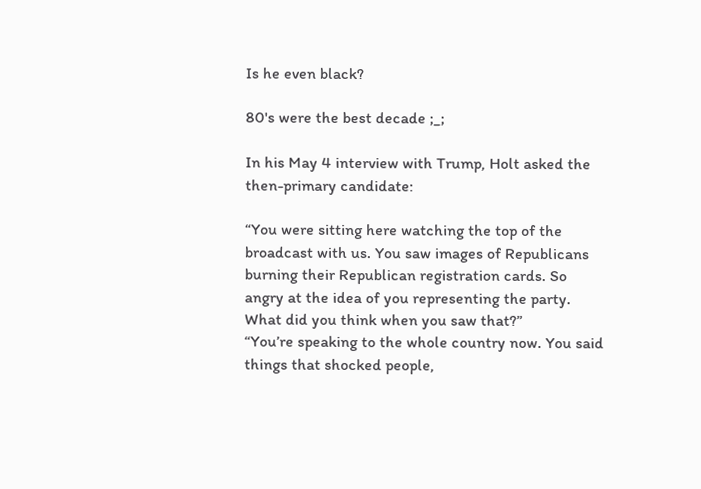Is he even black?

80's were the best decade ;_;

In his May 4 interview with Trump, Holt asked the then-primary candidate:

“You were sitting here watching the top of the broadcast with us. You saw images of Republicans burning their Republican registration cards. So angry at the idea of you representing the party. What did you think when you saw that?”
“You’re speaking to the whole country now. You said things that shocked people,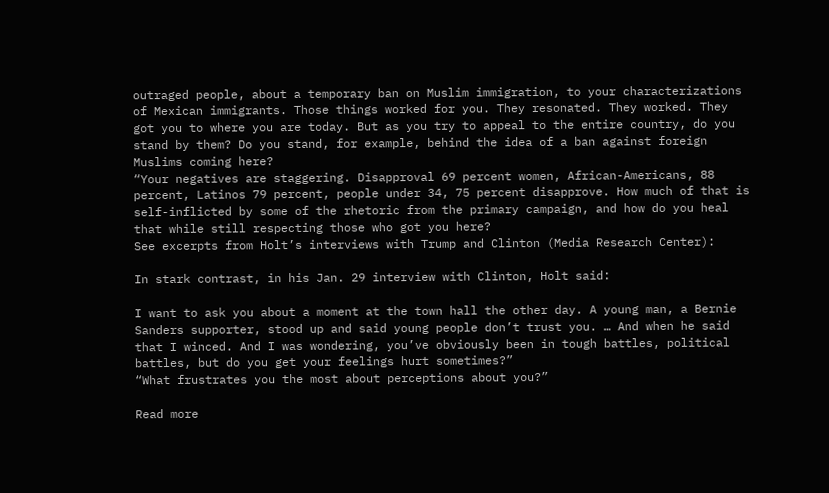outraged people, about a temporary ban on Muslim immigration, to your characterizations of Mexican immigrants. Those things worked for you. They resonated. They worked. They got you to where you are today. But as you try to appeal to the entire country, do you stand by them? Do you stand, for example, behind the idea of a ban against foreign Muslims coming here?
“Your negatives are staggering. Disapproval 69 percent women, African-Americans, 88 percent, Latinos 79 percent, people under 34, 75 percent disapprove. How much of that is self-inflicted by some of the rhetoric from the primary campaign, and how do you heal that while still respecting those who got you here?
See excerpts from Holt’s interviews with Trump and Clinton (Media Research Center):

In stark contrast, in his Jan. 29 interview with Clinton, Holt said:

I want to ask you about a moment at the town hall the other day. A young man, a Bernie Sanders supporter, stood up and said young people don’t trust you. … And when he said that I winced. And I was wondering, you’ve obviously been in tough battles, political battles, but do you get your feelings hurt sometimes?”
“What frustrates you the most about perceptions about you?”

Read more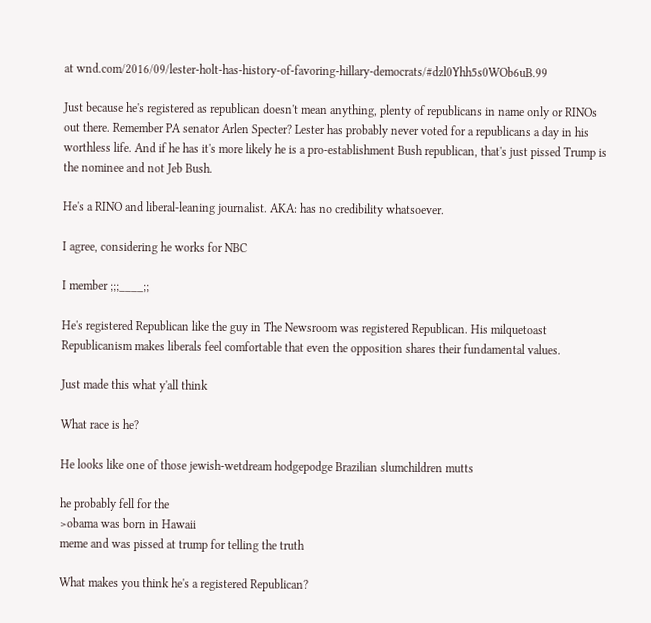at wnd.com/2016/09/lester-holt-has-history-of-favoring-hillary-democrats/#dzl0Yhh5s0WOb6uB.99

Just because he's registered as republican doesn't mean anything, plenty of republicans in name only or RINOs out there. Remember PA senator Arlen Specter? Lester has probably never voted for a republicans a day in his worthless life. And if he has it's more likely he is a pro-establishment Bush republican, that's just pissed Trump is the nominee and not Jeb Bush.

He's a RINO and liberal-leaning journalist. AKA: has no credibility whatsoever.

I agree, considering he works for NBC

I member ;;;____;;

He's registered Republican like the guy in The Newsroom was registered Republican. His milquetoast Republicanism makes liberals feel comfortable that even the opposition shares their fundamental values.

Just made this what y'all think

What race is he?

He looks like one of those jewish-wetdream hodgepodge Brazilian slumchildren mutts

he probably fell for the
>obama was born in Hawaii
meme and was pissed at trump for telling the truth

What makes you think he's a registered Republican?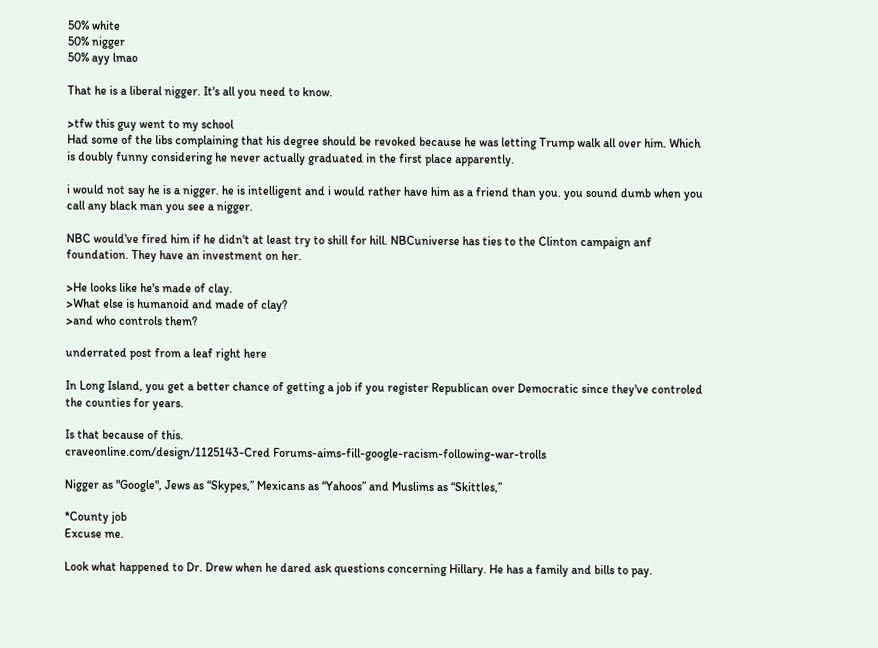50% white
50% nigger
50% ayy lmao

That he is a liberal nigger. It's all you need to know.

>tfw this guy went to my school
Had some of the libs complaining that his degree should be revoked because he was letting Trump walk all over him. Which is doubly funny considering he never actually graduated in the first place apparently.

i would not say he is a nigger. he is intelligent and i would rather have him as a friend than you. you sound dumb when you call any black man you see a nigger.

NBC would've fired him if he didn't at least try to shill for hill. NBCuniverse has ties to the Clinton campaign anf foundation. They have an investment on her.

>He looks like he's made of clay.
>What else is humanoid and made of clay?
>and who controls them?

underrated post from a leaf right here

In Long Island, you get a better chance of getting a job if you register Republican over Democratic since they've controled the counties for years.

Is that because of this.
craveonline.com/design/1125143-Cred Forums-aims-fill-google-racism-following-war-trolls

Nigger as "Google", Jews as “Skypes,” Mexicans as “Yahoos” and Muslims as “Skittles,”

*County job
Excuse me.

Look what happened to Dr. Drew when he dared ask questions concerning Hillary. He has a family and bills to pay.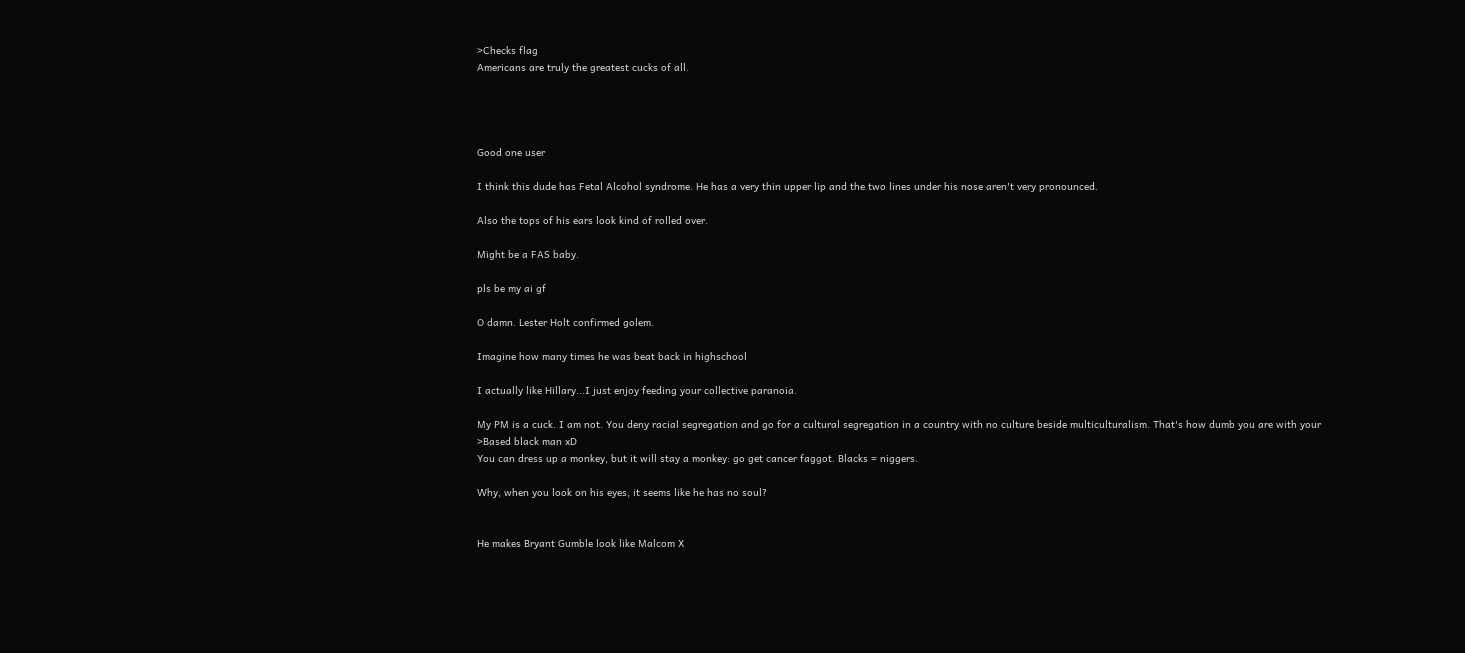>Checks flag
Americans are truly the greatest cucks of all.




Good one user

I think this dude has Fetal Alcohol syndrome. He has a very thin upper lip and the two lines under his nose aren't very pronounced.

Also the tops of his ears look kind of rolled over.

Might be a FAS baby.

pls be my ai gf

O damn. Lester Holt confirmed golem.

Imagine how many times he was beat back in highschool

I actually like Hillary...I just enjoy feeding your collective paranoia.

My PM is a cuck. I am not. You deny racial segregation and go for a cultural segregation in a country with no culture beside multiculturalism. That's how dumb you are with your
>Based black man xD
You can dress up a monkey, but it will stay a monkey: go get cancer faggot. Blacks = niggers.

Why, when you look on his eyes, it seems like he has no soul?


He makes Bryant Gumble look like Malcom X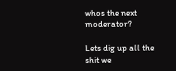whos the next moderator?

Lets dig up all the shit we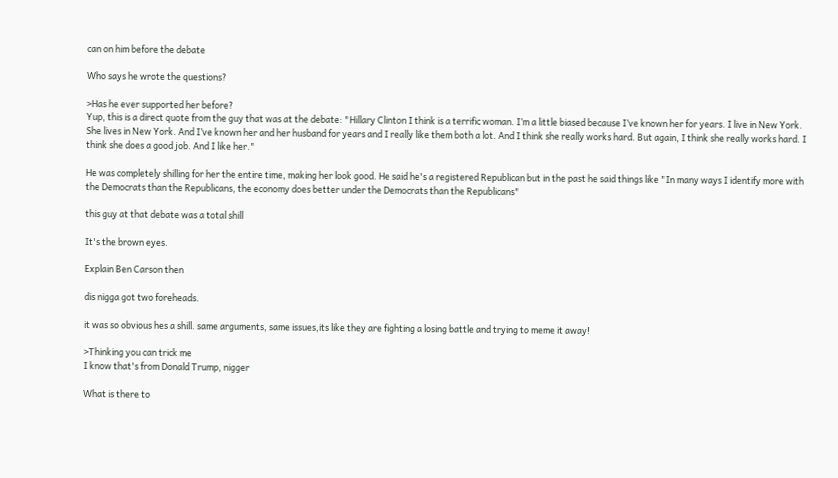can on him before the debate

Who says he wrote the questions?

>Has he ever supported her before?
Yup, this is a direct quote from the guy that was at the debate: "Hillary Clinton I think is a terrific woman. I’m a little biased because I’ve known her for years. I live in New York. She lives in New York. And I’ve known her and her husband for years and I really like them both a lot. And I think she really works hard. But again, I think she really works hard. I think she does a good job. And I like her."

He was completely shilling for her the entire time, making her look good. He said he's a registered Republican but in the past he said things like "In many ways I identify more with the Democrats than the Republicans, the economy does better under the Democrats than the Republicans"

this guy at that debate was a total shill

It's the brown eyes.

Explain Ben Carson then

dis nigga got two foreheads.

it was so obvious hes a shill. same arguments, same issues,its like they are fighting a losing battle and trying to meme it away!

>Thinking you can trick me
I know that's from Donald Trump, nigger

What is there to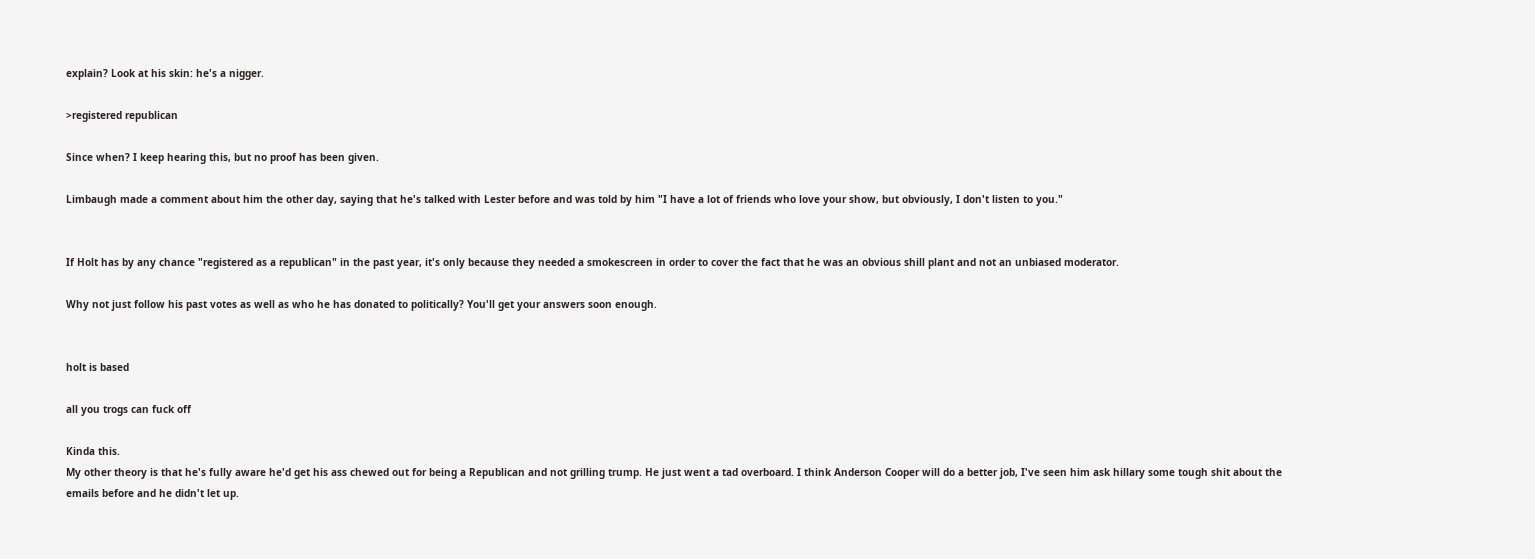explain? Look at his skin: he's a nigger.

>registered republican

Since when? I keep hearing this, but no proof has been given.

Limbaugh made a comment about him the other day, saying that he's talked with Lester before and was told by him "I have a lot of friends who love your show, but obviously, I don't listen to you."


If Holt has by any chance "registered as a republican" in the past year, it's only because they needed a smokescreen in order to cover the fact that he was an obvious shill plant and not an unbiased moderator.

Why not just follow his past votes as well as who he has donated to politically? You'll get your answers soon enough.


holt is based

all you trogs can fuck off

Kinda this.
My other theory is that he's fully aware he'd get his ass chewed out for being a Republican and not grilling trump. He just went a tad overboard. I think Anderson Cooper will do a better job, I've seen him ask hillary some tough shit about the emails before and he didn't let up.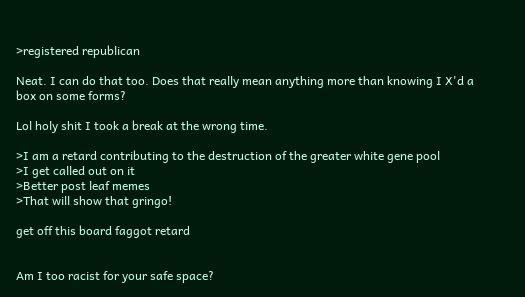>registered republican

Neat. I can do that too. Does that really mean anything more than knowing I X'd a box on some forms?

Lol holy shit I took a break at the wrong time.

>I am a retard contributing to the destruction of the greater white gene pool
>I get called out on it
>Better post leaf memes
>That will show that gringo!

get off this board faggot retard


Am I too racist for your safe space?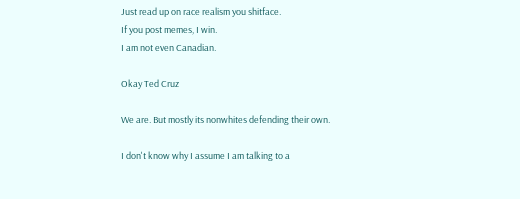Just read up on race realism you shitface.
If you post memes, I win.
I am not even Canadian.

Okay Ted Cruz

We are. But mostly its nonwhites defending their own.

I don't know why I assume I am talking to a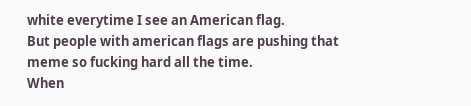white everytime I see an American flag.
But people with american flags are pushing that meme so fucking hard all the time.
When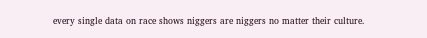every single data on race shows niggers are niggers no matter their culture.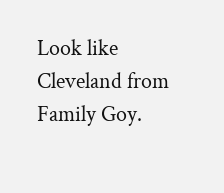Look like Cleveland from Family Goy.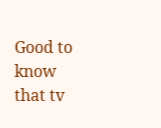Good to know that tv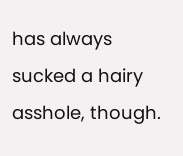has always sucked a hairy asshole, though.